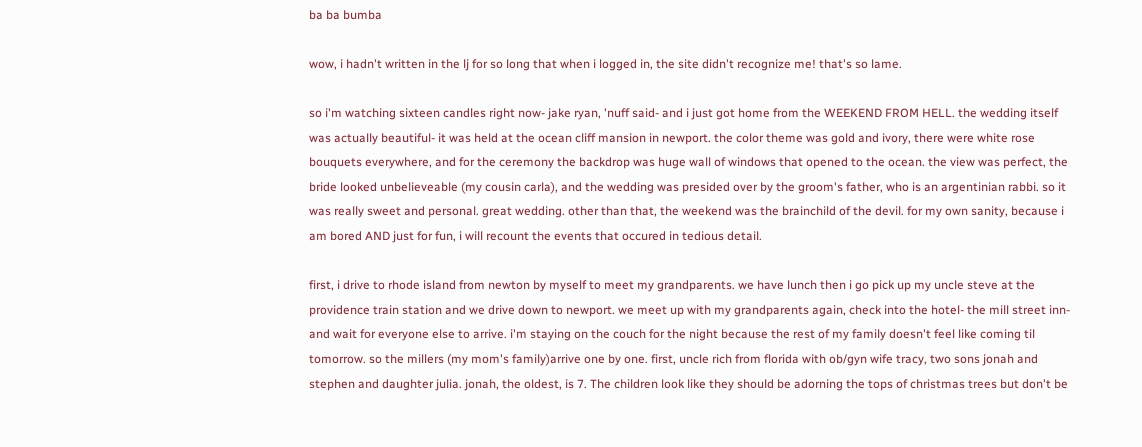ba ba bumba

wow, i hadn't written in the lj for so long that when i logged in, the site didn't recognize me! that's so lame.

so i'm watching sixteen candles right now- jake ryan, 'nuff said- and i just got home from the WEEKEND FROM HELL. the wedding itself was actually beautiful- it was held at the ocean cliff mansion in newport. the color theme was gold and ivory, there were white rose bouquets everywhere, and for the ceremony the backdrop was huge wall of windows that opened to the ocean. the view was perfect, the bride looked unbelieveable (my cousin carla), and the wedding was presided over by the groom's father, who is an argentinian rabbi. so it was really sweet and personal. great wedding. other than that, the weekend was the brainchild of the devil. for my own sanity, because i am bored AND just for fun, i will recount the events that occured in tedious detail.

first, i drive to rhode island from newton by myself to meet my grandparents. we have lunch then i go pick up my uncle steve at the providence train station and we drive down to newport. we meet up with my grandparents again, check into the hotel- the mill street inn- and wait for everyone else to arrive. i'm staying on the couch for the night because the rest of my family doesn't feel like coming til tomorrow. so the millers (my mom's family)arrive one by one. first, uncle rich from florida with ob/gyn wife tracy, two sons jonah and stephen and daughter julia. jonah, the oldest, is 7. The children look like they should be adorning the tops of christmas trees but don't be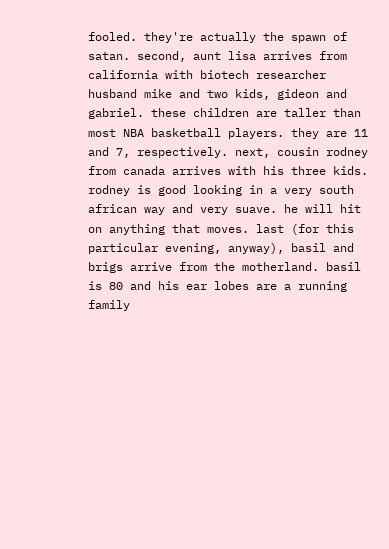fooled. they're actually the spawn of satan. second, aunt lisa arrives from california with biotech researcher husband mike and two kids, gideon and gabriel. these children are taller than most NBA basketball players. they are 11 and 7, respectively. next, cousin rodney from canada arrives with his three kids. rodney is good looking in a very south african way and very suave. he will hit on anything that moves. last (for this particular evening, anyway), basil and brigs arrive from the motherland. basil is 80 and his ear lobes are a running family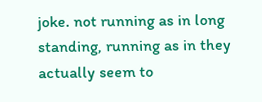joke. not running as in long standing, running as in they actually seem to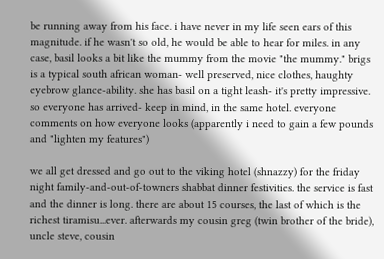be running away from his face. i have never in my life seen ears of this magnitude. if he wasn't so old, he would be able to hear for miles. in any case, basil looks a bit like the mummy from the movie "the mummy." brigs is a typical south african woman- well preserved, nice clothes, haughty eyebrow glance-ability. she has basil on a tight leash- it's pretty impressive. so everyone has arrived- keep in mind, in the same hotel. everyone comments on how everyone looks (apparently i need to gain a few pounds and "lighten my features")

we all get dressed and go out to the viking hotel (shnazzy) for the friday night family-and-out-of-towners shabbat dinner festivities. the service is fast and the dinner is long. there are about 15 courses, the last of which is the richest tiramisu...ever. afterwards my cousin greg (twin brother of the bride), uncle steve, cousin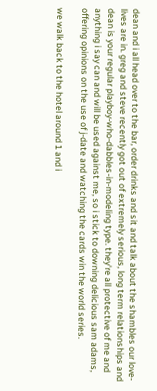dean and i all head over to the bar, order drinks and sit and talk about the shambles our love-lives are in. greg and steve recently got out of extremely serious, long term relationships and dean is your regular playboy-who-dabbles-in-modeling type. they're all protective of me and anything i say can and will be used against me, so i stick to downing delicious sam adams, offering opinions on the use of j-date and watching the cards win the world series.

we walk back to the hotel around 1 and i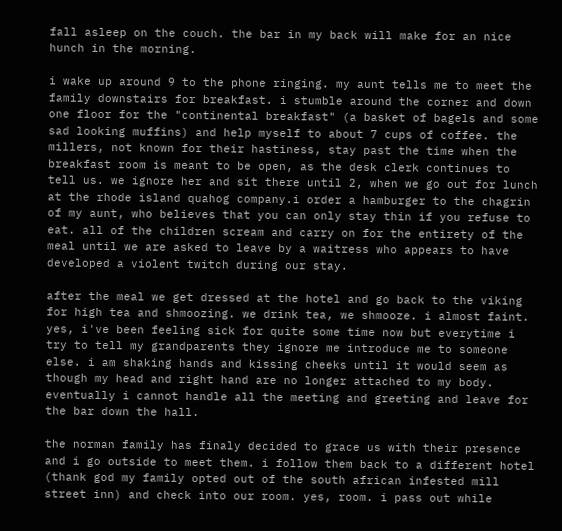fall asleep on the couch. the bar in my back will make for an nice hunch in the morning.

i wake up around 9 to the phone ringing. my aunt tells me to meet the family downstairs for breakfast. i stumble around the corner and down one floor for the "continental breakfast" (a basket of bagels and some sad looking muffins) and help myself to about 7 cups of coffee. the millers, not known for their hastiness, stay past the time when the breakfast room is meant to be open, as the desk clerk continues to tell us. we ignore her and sit there until 2, when we go out for lunch at the rhode island quahog company.i order a hamburger to the chagrin of my aunt, who believes that you can only stay thin if you refuse to eat. all of the children scream and carry on for the entirety of the meal until we are asked to leave by a waitress who appears to have developed a violent twitch during our stay.

after the meal we get dressed at the hotel and go back to the viking for high tea and shmoozing. we drink tea, we shmooze. i almost faint. yes, i've been feeling sick for quite some time now but everytime i try to tell my grandparents they ignore me introduce me to someone else. i am shaking hands and kissing cheeks until it would seem as though my head and right hand are no longer attached to my body. eventually i cannot handle all the meeting and greeting and leave for the bar down the hall.

the norman family has finaly decided to grace us with their presence and i go outside to meet them. i follow them back to a different hotel (thank god my family opted out of the south african infested mill street inn) and check into our room. yes, room. i pass out while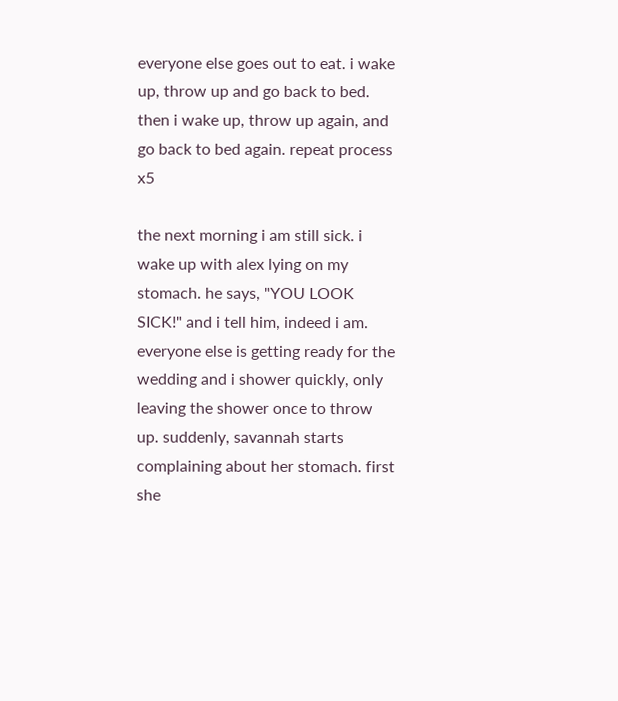everyone else goes out to eat. i wake up, throw up and go back to bed. then i wake up, throw up again, and go back to bed again. repeat process x5

the next morning i am still sick. i wake up with alex lying on my stomach. he says, "YOU LOOK SICK!" and i tell him, indeed i am. everyone else is getting ready for the wedding and i shower quickly, only leaving the shower once to throw up. suddenly, savannah starts complaining about her stomach. first she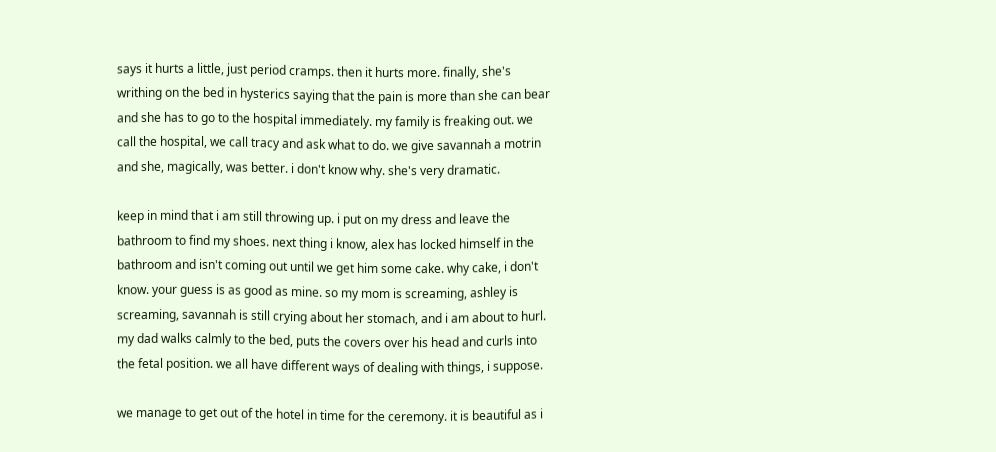says it hurts a little, just period cramps. then it hurts more. finally, she's writhing on the bed in hysterics saying that the pain is more than she can bear and she has to go to the hospital immediately. my family is freaking out. we call the hospital, we call tracy and ask what to do. we give savannah a motrin and she, magically, was better. i don't know why. she's very dramatic.

keep in mind that i am still throwing up. i put on my dress and leave the bathroom to find my shoes. next thing i know, alex has locked himself in the bathroom and isn't coming out until we get him some cake. why cake, i don't know. your guess is as good as mine. so my mom is screaming, ashley is screaming, savannah is still crying about her stomach, and i am about to hurl. my dad walks calmly to the bed, puts the covers over his head and curls into the fetal position. we all have different ways of dealing with things, i suppose.

we manage to get out of the hotel in time for the ceremony. it is beautiful as i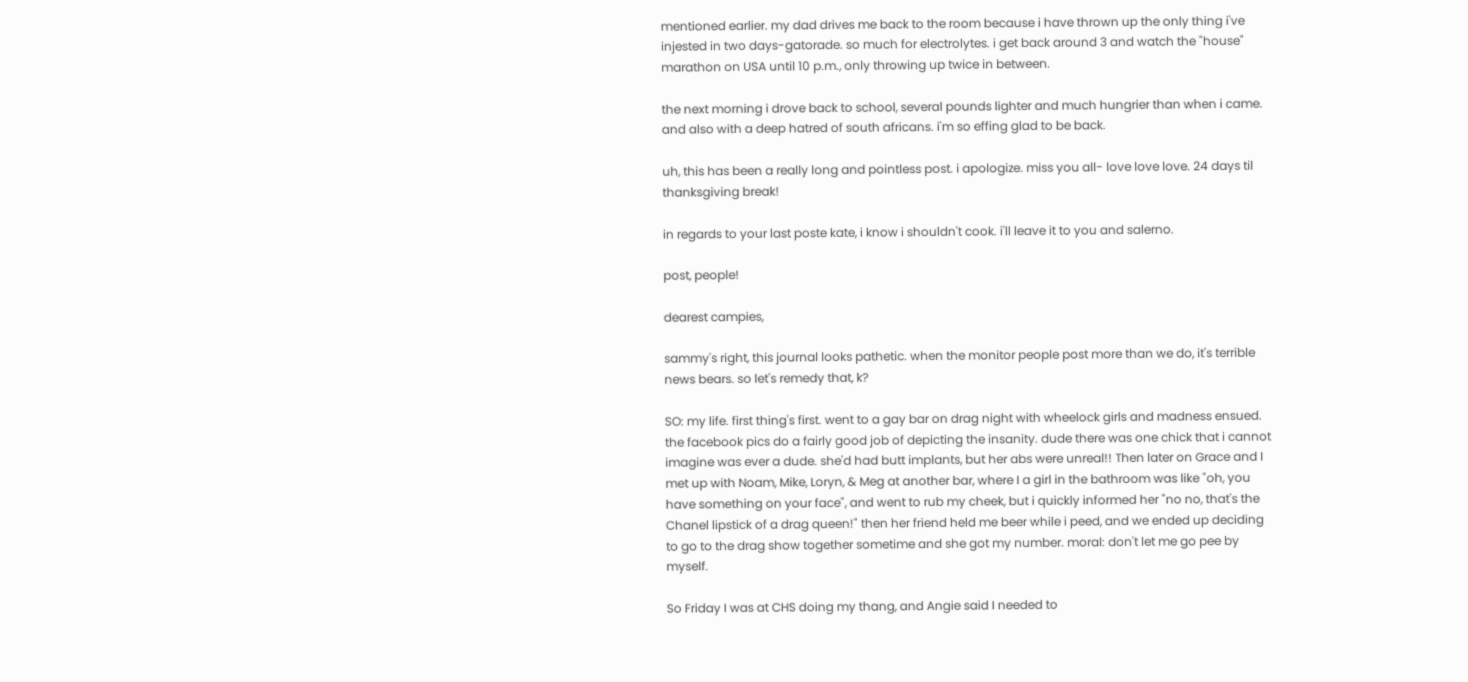mentioned earlier. my dad drives me back to the room because i have thrown up the only thing i've injested in two days-gatorade. so much for electrolytes. i get back around 3 and watch the "house" marathon on USA until 10 p.m., only throwing up twice in between.

the next morning i drove back to school, several pounds lighter and much hungrier than when i came. and also with a deep hatred of south africans. i'm so effing glad to be back.

uh, this has been a really long and pointless post. i apologize. miss you all- love love love. 24 days til thanksgiving break!

in regards to your last poste kate, i know i shouldn't cook. i'll leave it to you and salerno.

post, people!

dearest campies,

sammy's right, this journal looks pathetic. when the monitor people post more than we do, it's terrible news bears. so let's remedy that, k?

SO: my life. first thing's first. went to a gay bar on drag night with wheelock girls and madness ensued. the facebook pics do a fairly good job of depicting the insanity. dude there was one chick that i cannot imagine was ever a dude. she'd had butt implants, but her abs were unreal!! Then later on Grace and I met up with Noam, Mike, Loryn, & Meg at another bar, where I a girl in the bathroom was like "oh, you have something on your face", and went to rub my cheek, but i quickly informed her "no no, that's the Chanel lipstick of a drag queen!" then her friend held me beer while i peed, and we ended up deciding to go to the drag show together sometime and she got my number. moral: don't let me go pee by myself.

So Friday I was at CHS doing my thang, and Angie said I needed to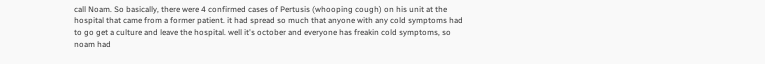call Noam. So basically, there were 4 confirmed cases of Pertusis (whooping cough) on his unit at the hospital that came from a former patient. it had spread so much that anyone with any cold symptoms had to go get a culture and leave the hospital. well it's october and everyone has freakin cold symptoms, so noam had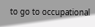to go to occupational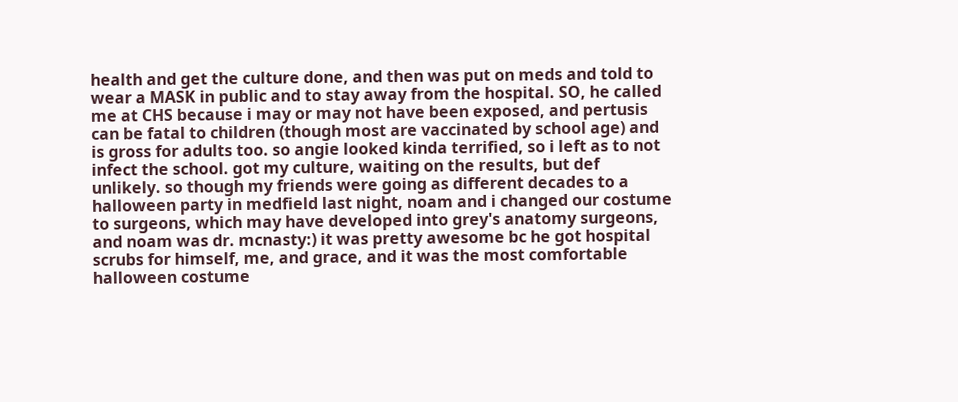health and get the culture done, and then was put on meds and told to wear a MASK in public and to stay away from the hospital. SO, he called me at CHS because i may or may not have been exposed, and pertusis can be fatal to children (though most are vaccinated by school age) and is gross for adults too. so angie looked kinda terrified, so i left as to not infect the school. got my culture, waiting on the results, but def unlikely. so though my friends were going as different decades to a halloween party in medfield last night, noam and i changed our costume to surgeons, which may have developed into grey's anatomy surgeons, and noam was dr. mcnasty:) it was pretty awesome bc he got hospital scrubs for himself, me, and grace, and it was the most comfortable halloween costume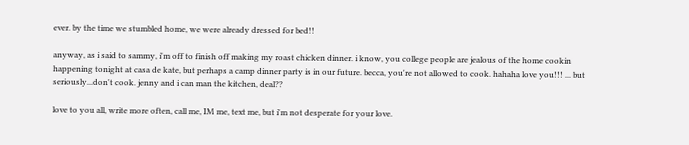ever. by the time we stumbled home, we were already dressed for bed!!

anyway, as i said to sammy, i'm off to finish off making my roast chicken dinner. i know, you college people are jealous of the home cookin happening tonight at casa de kate, but perhaps a camp dinner party is in our future. becca, you're not allowed to cook. hahaha love you!!! ... but seriously...don't cook. jenny and i can man the kitchen, deal??

love to you all, write more often, call me, IM me, text me, but i'm not desperate for your love.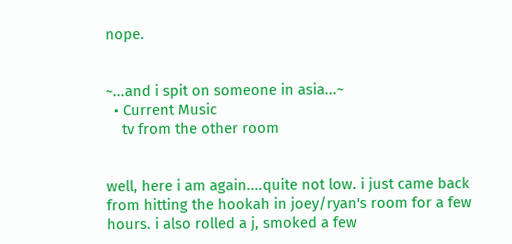nope.


~...and i spit on someone in asia...~
  • Current Music
    tv from the other room


well, here i am again....quite not low. i just came back from hitting the hookah in joey/ryan's room for a few hours. i also rolled a j, smoked a few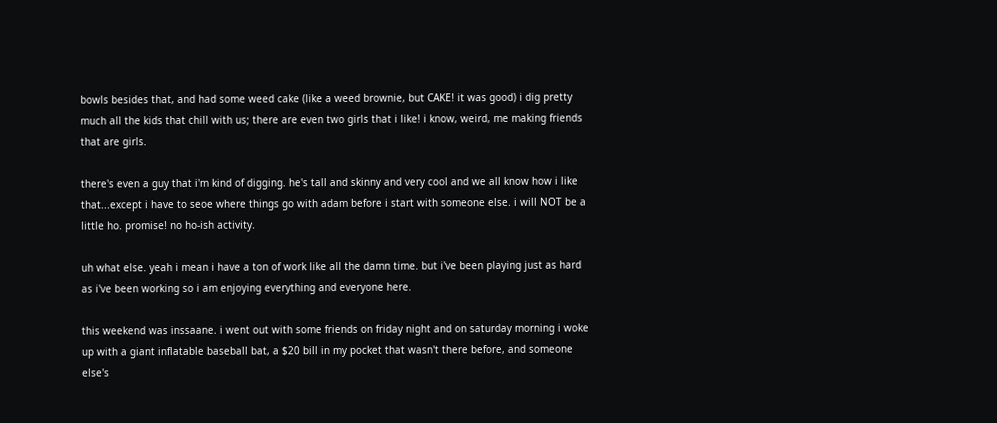bowls besides that, and had some weed cake (like a weed brownie, but CAKE! it was good) i dig pretty much all the kids that chill with us; there are even two girls that i like! i know, weird, me making friends that are girls.

there's even a guy that i'm kind of digging. he's tall and skinny and very cool and we all know how i like that...except i have to seoe where things go with adam before i start with someone else. i will NOT be a little ho. promise! no ho-ish activity.

uh what else. yeah i mean i have a ton of work like all the damn time. but i've been playing just as hard as i've been working so i am enjoying everything and everyone here.

this weekend was inssaane. i went out with some friends on friday night and on saturday morning i woke up with a giant inflatable baseball bat, a $20 bill in my pocket that wasn't there before, and someone else's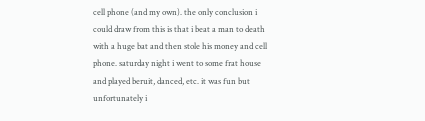cell phone (and my own). the only conclusion i could draw from this is that i beat a man to death with a huge bat and then stole his money and cell phone. saturday night i went to some frat house and played beruit, danced, etc. it was fun but unfortunately i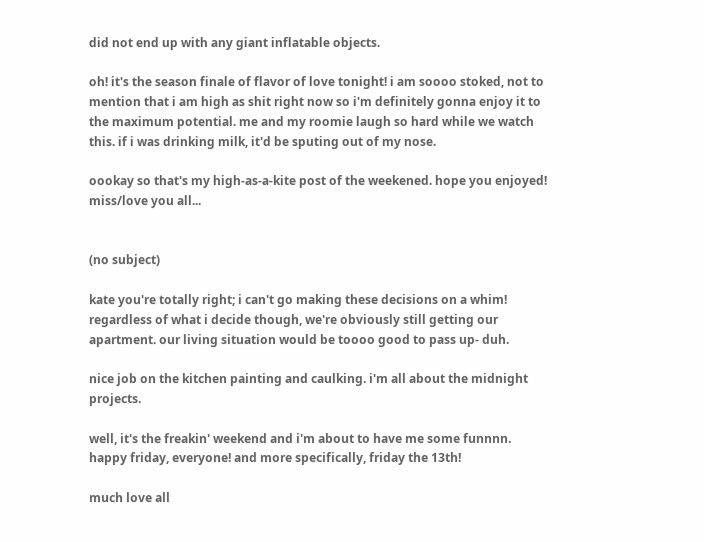did not end up with any giant inflatable objects.

oh! it's the season finale of flavor of love tonight! i am soooo stoked, not to mention that i am high as shit right now so i'm definitely gonna enjoy it to the maximum potential. me and my roomie laugh so hard while we watch this. if i was drinking milk, it'd be sputing out of my nose.

oookay so that's my high-as-a-kite post of the weekened. hope you enjoyed! miss/love you all...


(no subject)

kate you're totally right; i can't go making these decisions on a whim! regardless of what i decide though, we're obviously still getting our apartment. our living situation would be toooo good to pass up- duh.

nice job on the kitchen painting and caulking. i'm all about the midnight projects.

well, it's the freakin' weekend and i'm about to have me some funnnn. happy friday, everyone! and more specifically, friday the 13th!

much love all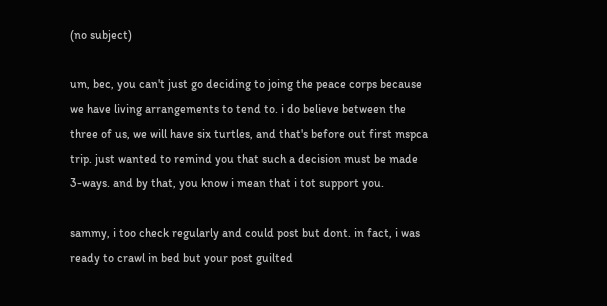(no subject)

um, bec, you can't just go deciding to joing the peace corps because we have living arrangements to tend to. i do believe between the three of us, we will have six turtles, and that's before out first mspca trip. just wanted to remind you that such a decision must be made 3-ways. and by that, you know i mean that i tot support you.

sammy, i too check regularly and could post but dont. in fact, i was ready to crawl in bed but your post guilted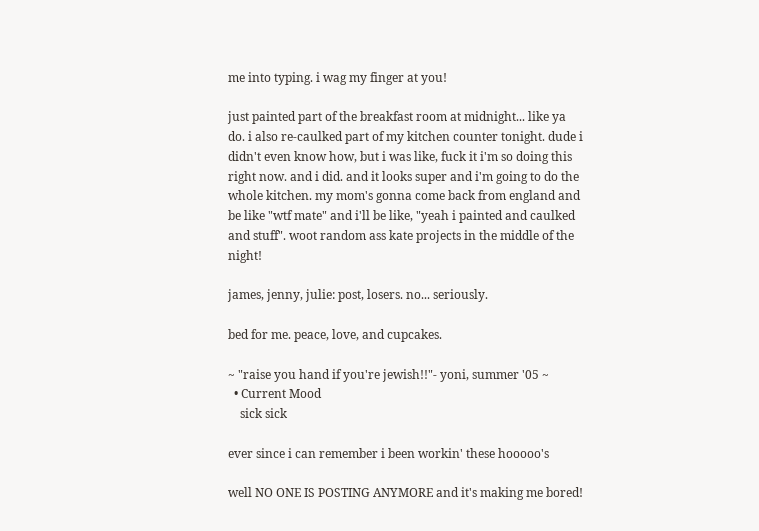me into typing. i wag my finger at you!

just painted part of the breakfast room at midnight... like ya do. i also re-caulked part of my kitchen counter tonight. dude i didn't even know how, but i was like, fuck it i'm so doing this right now. and i did. and it looks super and i'm going to do the whole kitchen. my mom's gonna come back from england and be like "wtf mate" and i'll be like, "yeah i painted and caulked and stuff". woot random ass kate projects in the middle of the night!

james, jenny, julie: post, losers. no... seriously.

bed for me. peace, love, and cupcakes.

~ "raise you hand if you're jewish!!"- yoni, summer '05 ~
  • Current Mood
    sick sick

ever since i can remember i been workin' these hooooo's

well NO ONE IS POSTING ANYMORE and it's making me bored!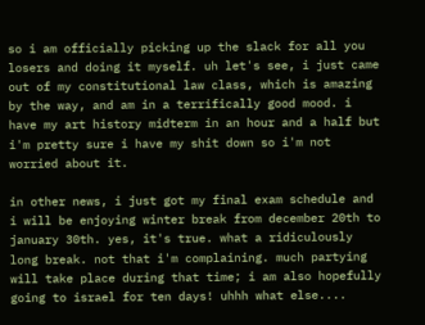so i am officially picking up the slack for all you losers and doing it myself. uh let's see, i just came out of my constitutional law class, which is amazing by the way, and am in a terrifically good mood. i have my art history midterm in an hour and a half but i'm pretty sure i have my shit down so i'm not worried about it.

in other news, i just got my final exam schedule and i will be enjoying winter break from december 20th to january 30th. yes, it's true. what a ridiculously long break. not that i'm complaining. much partying will take place during that time; i am also hopefully going to israel for ten days! uhhh what else....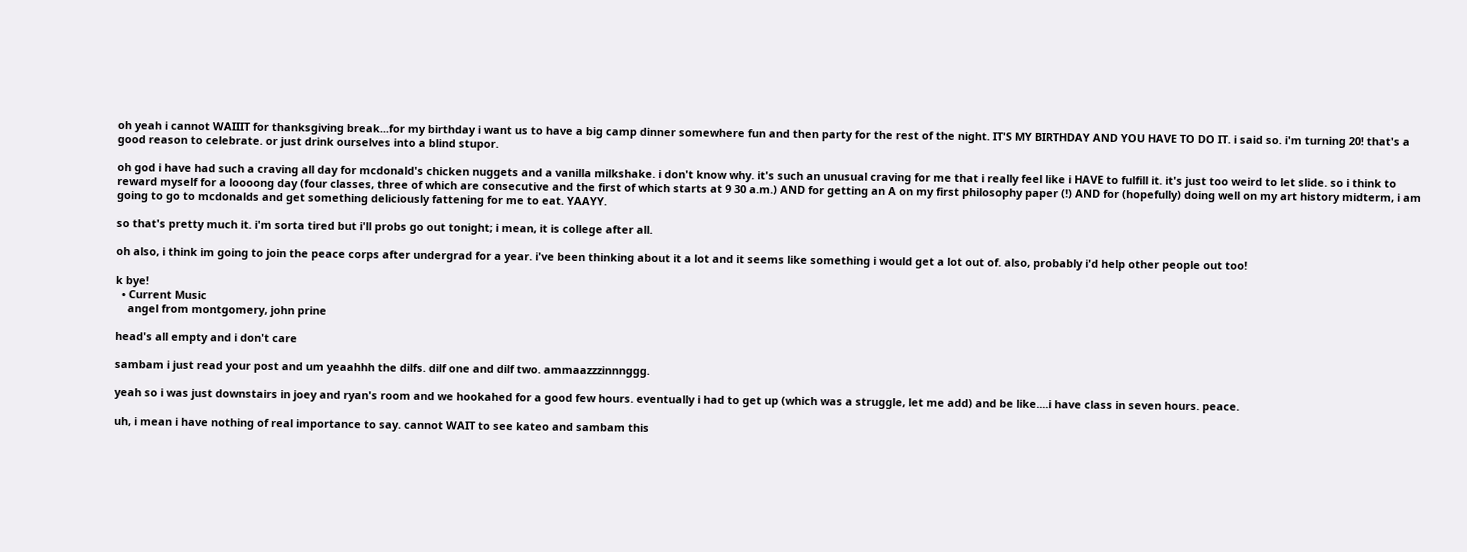oh yeah i cannot WAIIIT for thanksgiving break...for my birthday i want us to have a big camp dinner somewhere fun and then party for the rest of the night. IT'S MY BIRTHDAY AND YOU HAVE TO DO IT. i said so. i'm turning 20! that's a good reason to celebrate. or just drink ourselves into a blind stupor.

oh god i have had such a craving all day for mcdonald's chicken nuggets and a vanilla milkshake. i don't know why. it's such an unusual craving for me that i really feel like i HAVE to fulfill it. it's just too weird to let slide. so i think to reward myself for a loooong day (four classes, three of which are consecutive and the first of which starts at 9 30 a.m.) AND for getting an A on my first philosophy paper (!) AND for (hopefully) doing well on my art history midterm, i am going to go to mcdonalds and get something deliciously fattening for me to eat. YAAYY.

so that's pretty much it. i'm sorta tired but i'll probs go out tonight; i mean, it is college after all.

oh also, i think im going to join the peace corps after undergrad for a year. i've been thinking about it a lot and it seems like something i would get a lot out of. also, probably i'd help other people out too!

k bye!
  • Current Music
    angel from montgomery, john prine

head's all empty and i don't care

sambam i just read your post and um yeaahhh the dilfs. dilf one and dilf two. ammaazzzinnnggg.

yeah so i was just downstairs in joey and ryan's room and we hookahed for a good few hours. eventually i had to get up (which was a struggle, let me add) and be like....i have class in seven hours. peace.

uh, i mean i have nothing of real importance to say. cannot WAIT to see kateo and sambam this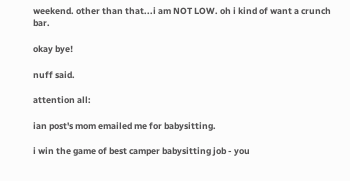weekend. other than that...i am NOT LOW. oh i kind of want a crunch bar.

okay bye!

nuff said.

attention all:

ian post's mom emailed me for babysitting.

i win the game of best camper babysitting job - you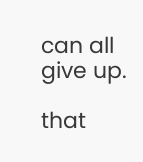can all give up.

that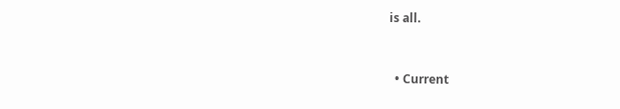is all.


  • Current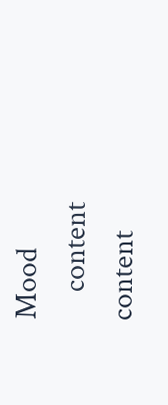Mood
    content content